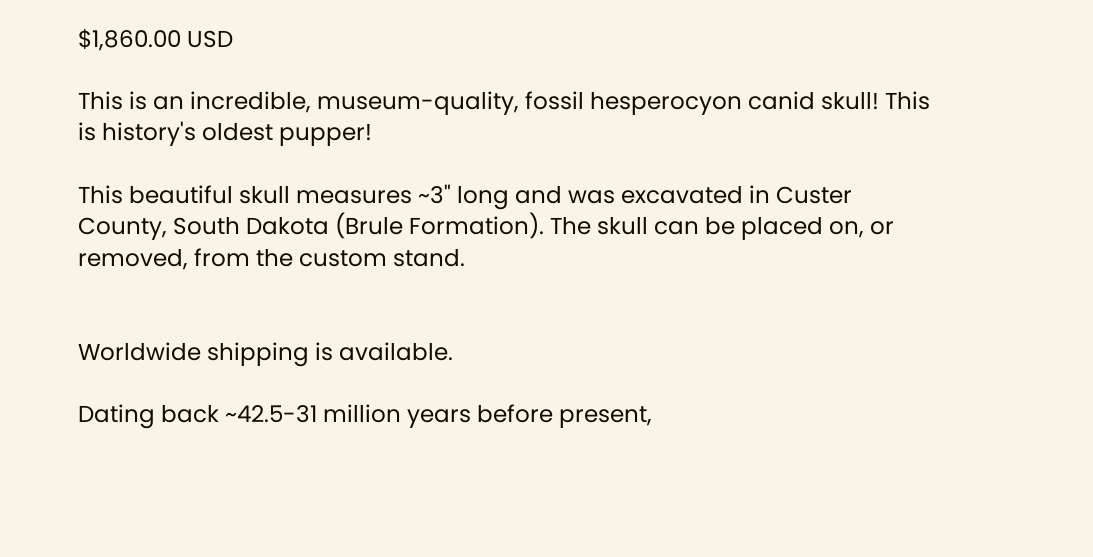$1,860.00 USD

This is an incredible, museum-quality, fossil hesperocyon canid skull! This is history's oldest pupper!

This beautiful skull measures ~3" long and was excavated in Custer County, South Dakota (Brule Formation). The skull can be placed on, or removed, from the custom stand.


Worldwide shipping is available.

Dating back ~42.5-31 million years before present,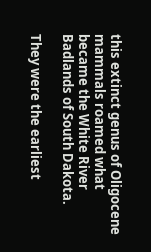this extinct genus of Oligocene mammals roamed what became the White River Badlands of South Dakota.

They were the earliest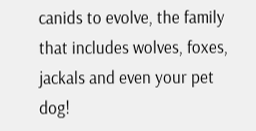canids to evolve, the family that includes wolves, foxes, jackals and even your pet dog!